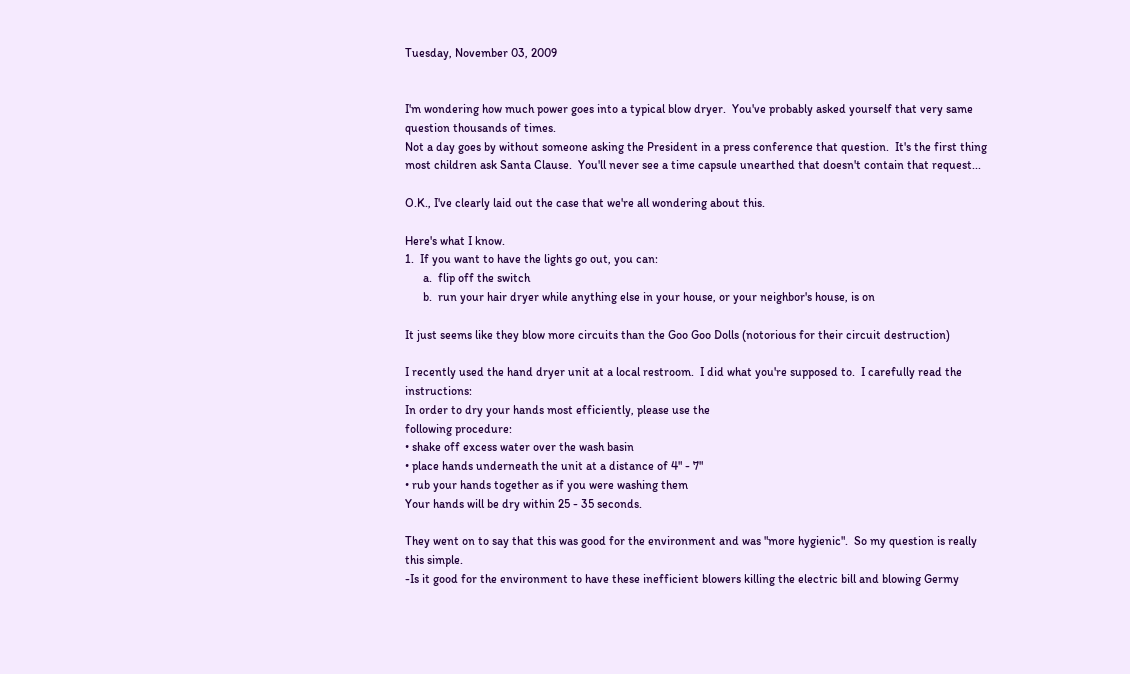Tuesday, November 03, 2009


I'm wondering how much power goes into a typical blow dryer.  You've probably asked yourself that very same question thousands of times.
Not a day goes by without someone asking the President in a press conference that question.  It's the first thing most children ask Santa Clause.  You'll never see a time capsule unearthed that doesn't contain that request...

O.K., I've clearly laid out the case that we're all wondering about this.

Here's what I know.
1.  If you want to have the lights go out, you can:
      a.  flip off the switch
      b.  run your hair dryer while anything else in your house, or your neighbor's house, is on

It just seems like they blow more circuits than the Goo Goo Dolls (notorious for their circuit destruction)

I recently used the hand dryer unit at a local restroom.  I did what you're supposed to.  I carefully read the instructions:
In order to dry your hands most efficiently, please use the
following procedure:
• shake off excess water over the wash basin
• place hands underneath the unit at a distance of 4" - 7"
• rub your hands together as if you were washing them
Your hands will be dry within 25 - 35 seconds.

They went on to say that this was good for the environment and was "more hygienic".  So my question is really this simple.
-Is it good for the environment to have these inefficient blowers killing the electric bill and blowing Germy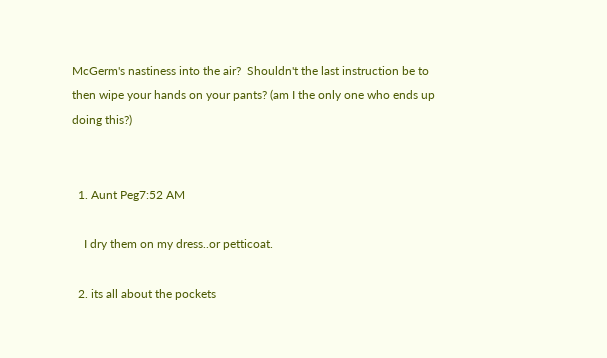McGerm's nastiness into the air?  Shouldn't the last instruction be to then wipe your hands on your pants? (am I the only one who ends up doing this?)


  1. Aunt Peg7:52 AM

    I dry them on my dress..or petticoat.

  2. its all about the pockets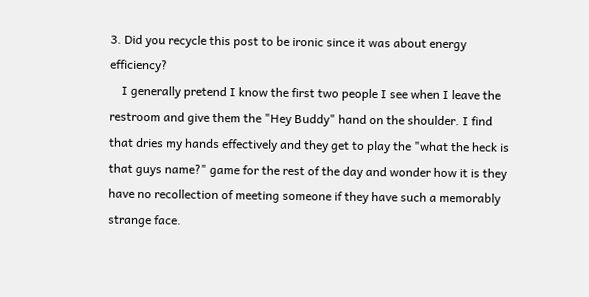3. Did you recycle this post to be ironic since it was about energy efficiency?
    I generally pretend I know the first two people I see when I leave the restroom and give them the "Hey Buddy" hand on the shoulder. I find that dries my hands effectively and they get to play the "what the heck is that guys name?" game for the rest of the day and wonder how it is they have no recollection of meeting someone if they have such a memorably strange face.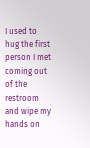I used to hug the first person I met coming out of the restroom and wipe my hands on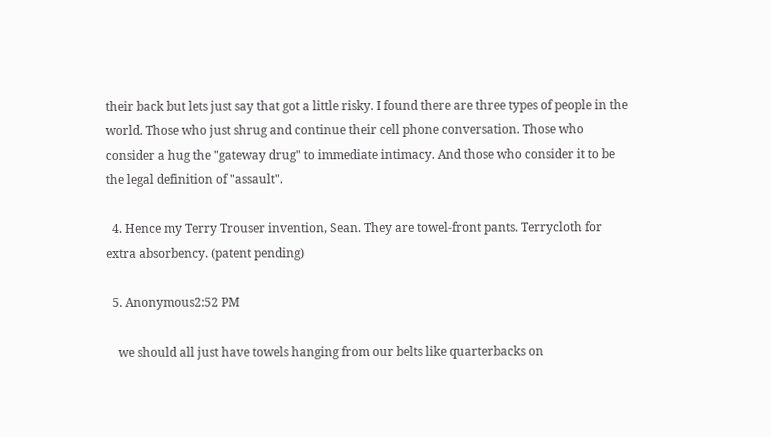their back but lets just say that got a little risky. I found there are three types of people in the world. Those who just shrug and continue their cell phone conversation. Those who consider a hug the "gateway drug" to immediate intimacy. And those who consider it to be the legal definition of "assault".

  4. Hence my Terry Trouser invention, Sean. They are towel-front pants. Terrycloth for extra absorbency. (patent pending)

  5. Anonymous2:52 PM

    we should all just have towels hanging from our belts like quarterbacks on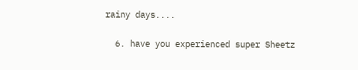rainy days....

  6. have you experienced super Sheetz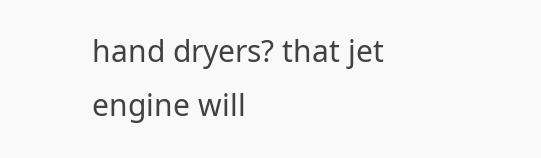hand dryers? that jet engine will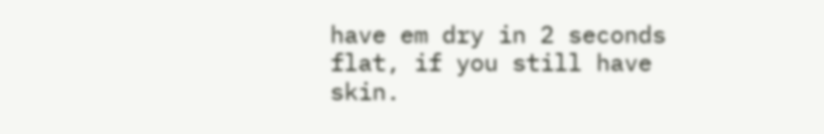have em dry in 2 seconds flat, if you still have skin.